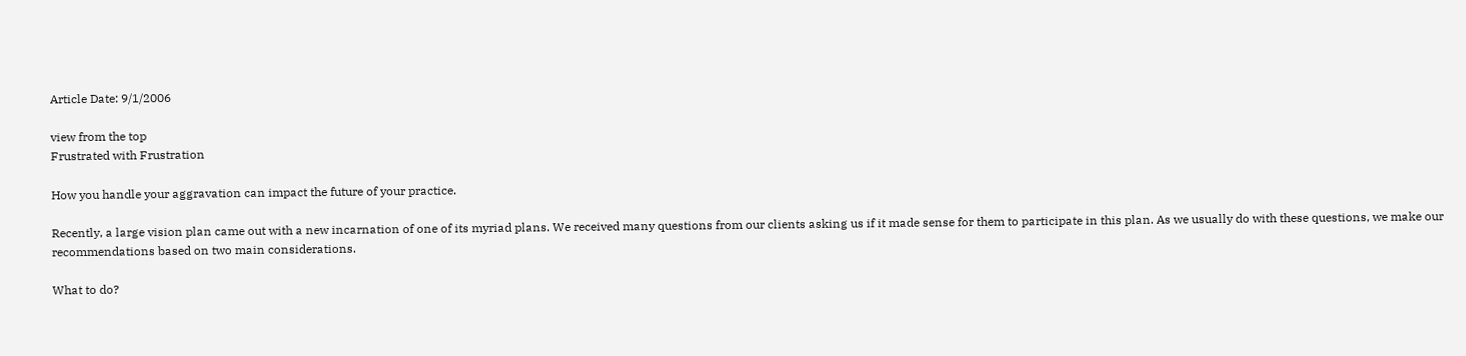Article Date: 9/1/2006

view from the top
Frustrated with Frustration

How you handle your aggravation can impact the future of your practice.

Recently, a large vision plan came out with a new incarnation of one of its myriad plans. We received many questions from our clients asking us if it made sense for them to participate in this plan. As we usually do with these questions, we make our recommendations based on two main considerations.

What to do?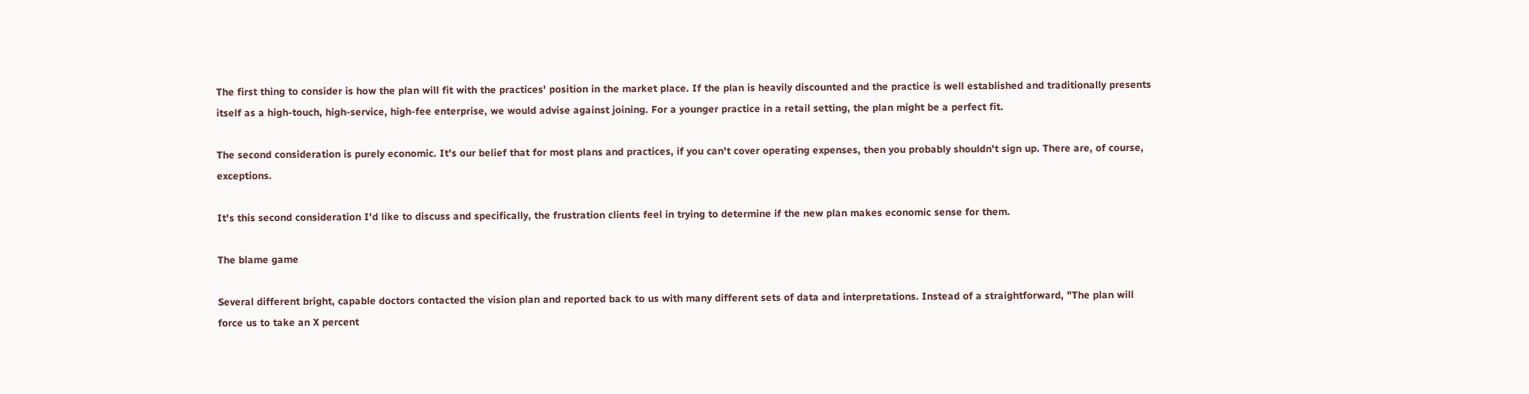The first thing to consider is how the plan will fit with the practices' position in the market place. If the plan is heavily discounted and the practice is well established and traditionally presents itself as a high-touch, high-service, high-fee enterprise, we would advise against joining. For a younger practice in a retail setting, the plan might be a perfect fit.

The second consideration is purely economic. It's our belief that for most plans and practices, if you can't cover operating expenses, then you probably shouldn't sign up. There are, of course, exceptions.

It's this second consideration I'd like to discuss and specifically, the frustration clients feel in trying to determine if the new plan makes economic sense for them.

The blame game

Several different bright, capable doctors contacted the vision plan and reported back to us with many different sets of data and interpretations. Instead of a straightforward, "The plan will force us to take an X percent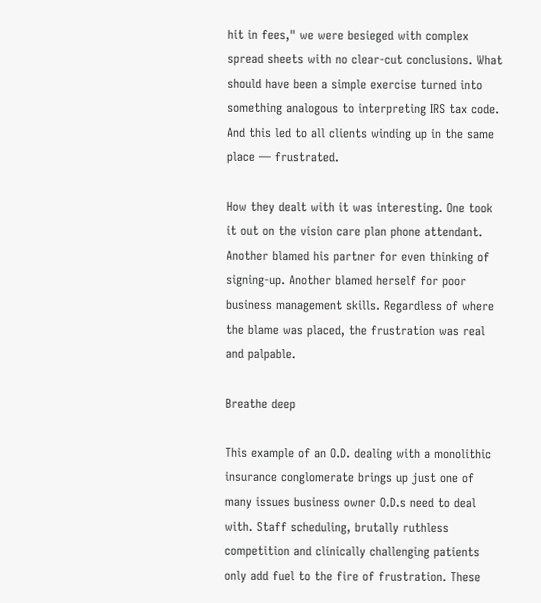hit in fees," we were besieged with complex spread sheets with no clear-cut conclusions. What should have been a simple exercise turned into something analogous to interpreting IRS tax code. And this led to all clients winding up in the same place — frustrated.

How they dealt with it was interesting. One took it out on the vision care plan phone attendant. Another blamed his partner for even thinking of signing-up. Another blamed herself for poor business management skills. Regardless of where the blame was placed, the frustration was real and palpable.

Breathe deep

This example of an O.D. dealing with a monolithic insurance conglomerate brings up just one of many issues business owner O.D.s need to deal with. Staff scheduling, brutally ruthless competition and clinically challenging patients only add fuel to the fire of frustration. These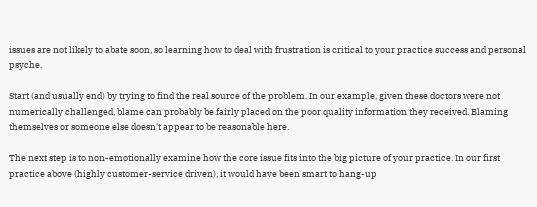issues are not likely to abate soon, so learning how to deal with frustration is critical to your practice success and personal psyche.

Start (and usually end) by trying to find the real source of the problem. In our example, given these doctors were not numerically challenged, blame can probably be fairly placed on the poor quality information they received. Blaming themselves or someone else doesn't appear to be reasonable here.

The next step is to non-emotionally examine how the core issue fits into the big picture of your practice. In our first practice above (highly customer-service driven), it would have been smart to hang-up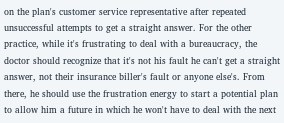on the plan's customer service representative after repeated unsuccessful attempts to get a straight answer. For the other practice, while it's frustrating to deal with a bureaucracy, the doctor should recognize that it's not his fault he can't get a straight answer, not their insurance biller's fault or anyone else's. From there, he should use the frustration energy to start a potential plan to allow him a future in which he won't have to deal with the next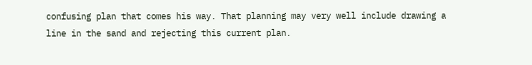confusing plan that comes his way. That planning may very well include drawing a line in the sand and rejecting this current plan.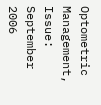Optometric Management, Issue: September 2006